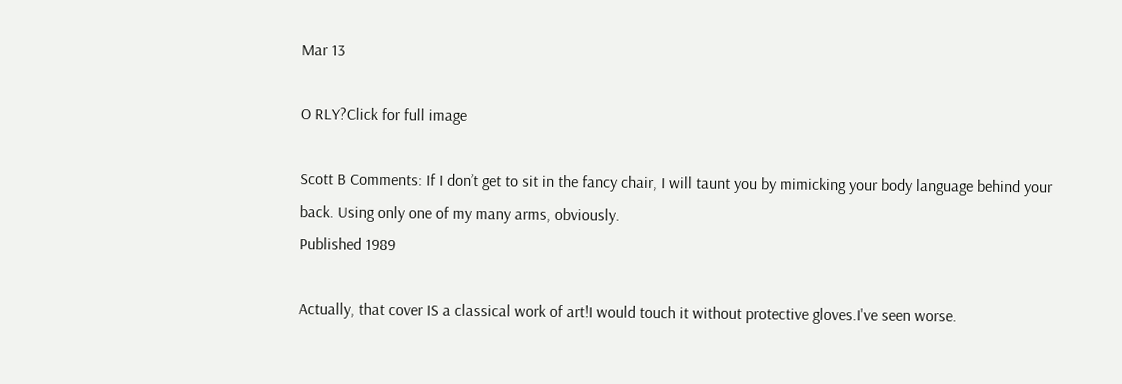Mar 13

O RLY?Click for full image

Scott B Comments: If I don’t get to sit in the fancy chair, I will taunt you by mimicking your body language behind your back. Using only one of my many arms, obviously.
Published 1989

Actually, that cover IS a classical work of art!I would touch it without protective gloves.I've seen worse.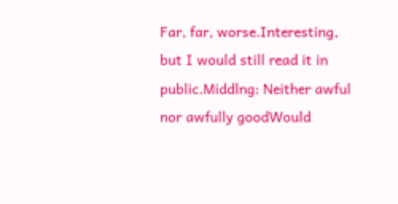Far, far, worse.Interesting, but I would still read it in public.Middlng: Neither awful nor awfully goodWould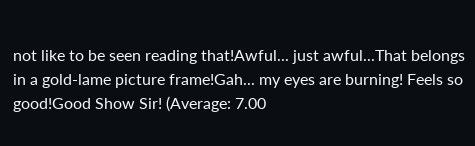not like to be seen reading that!Awful... just awful...That belongs in a gold-lame picture frame!Gah... my eyes are burning! Feels so good!Good Show Sir! (Average: 7.00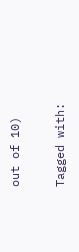out of 10)

Tagged with: